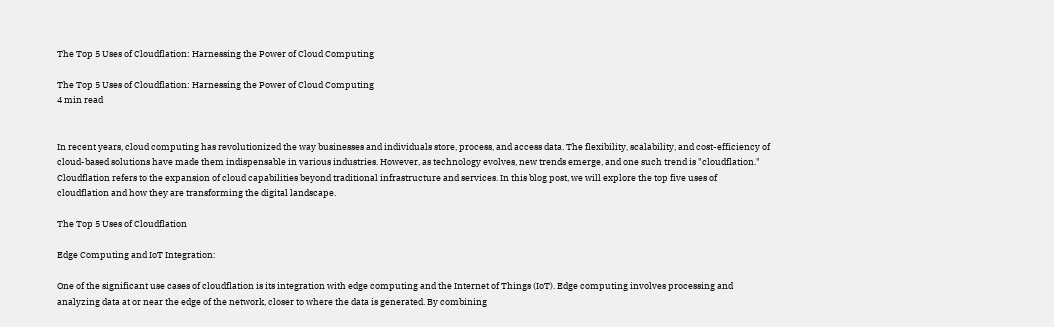The Top 5 Uses of Cloudflation: Harnessing the Power of Cloud Computing

The Top 5 Uses of Cloudflation: Harnessing the Power of Cloud Computing
4 min read


In recent years, cloud computing has revolutionized the way businesses and individuals store, process, and access data. The flexibility, scalability, and cost-efficiency of cloud-based solutions have made them indispensable in various industries. However, as technology evolves, new trends emerge, and one such trend is "cloudflation." Cloudflation refers to the expansion of cloud capabilities beyond traditional infrastructure and services. In this blog post, we will explore the top five uses of cloudflation and how they are transforming the digital landscape.

The Top 5 Uses of Cloudflation

Edge Computing and IoT Integration:

One of the significant use cases of cloudflation is its integration with edge computing and the Internet of Things (IoT). Edge computing involves processing and analyzing data at or near the edge of the network, closer to where the data is generated. By combining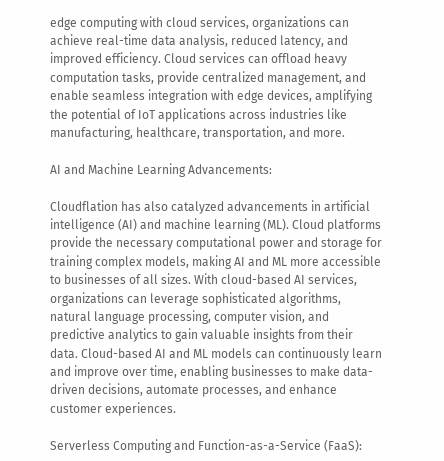edge computing with cloud services, organizations can achieve real-time data analysis, reduced latency, and improved efficiency. Cloud services can offload heavy computation tasks, provide centralized management, and enable seamless integration with edge devices, amplifying the potential of IoT applications across industries like manufacturing, healthcare, transportation, and more.

AI and Machine Learning Advancements:

Cloudflation has also catalyzed advancements in artificial intelligence (AI) and machine learning (ML). Cloud platforms provide the necessary computational power and storage for training complex models, making AI and ML more accessible to businesses of all sizes. With cloud-based AI services, organizations can leverage sophisticated algorithms, natural language processing, computer vision, and predictive analytics to gain valuable insights from their data. Cloud-based AI and ML models can continuously learn and improve over time, enabling businesses to make data-driven decisions, automate processes, and enhance customer experiences.

Serverless Computing and Function-as-a-Service (FaaS):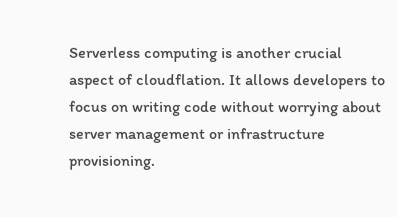Serverless computing is another crucial aspect of cloudflation. It allows developers to focus on writing code without worrying about server management or infrastructure provisioning.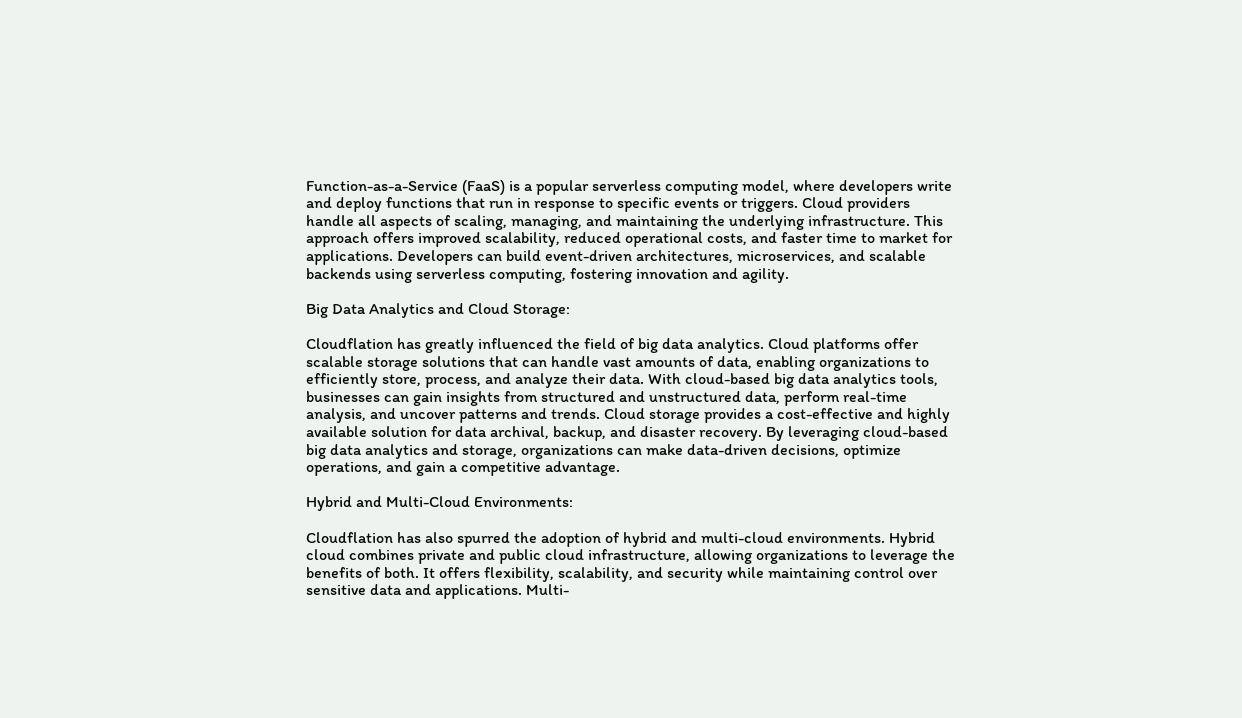Function-as-a-Service (FaaS) is a popular serverless computing model, where developers write and deploy functions that run in response to specific events or triggers. Cloud providers handle all aspects of scaling, managing, and maintaining the underlying infrastructure. This approach offers improved scalability, reduced operational costs, and faster time to market for applications. Developers can build event-driven architectures, microservices, and scalable backends using serverless computing, fostering innovation and agility.

Big Data Analytics and Cloud Storage:

Cloudflation has greatly influenced the field of big data analytics. Cloud platforms offer scalable storage solutions that can handle vast amounts of data, enabling organizations to efficiently store, process, and analyze their data. With cloud-based big data analytics tools, businesses can gain insights from structured and unstructured data, perform real-time analysis, and uncover patterns and trends. Cloud storage provides a cost-effective and highly available solution for data archival, backup, and disaster recovery. By leveraging cloud-based big data analytics and storage, organizations can make data-driven decisions, optimize operations, and gain a competitive advantage.

Hybrid and Multi-Cloud Environments:

Cloudflation has also spurred the adoption of hybrid and multi-cloud environments. Hybrid cloud combines private and public cloud infrastructure, allowing organizations to leverage the benefits of both. It offers flexibility, scalability, and security while maintaining control over sensitive data and applications. Multi-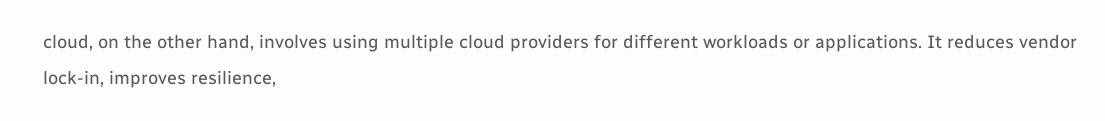cloud, on the other hand, involves using multiple cloud providers for different workloads or applications. It reduces vendor lock-in, improves resilience,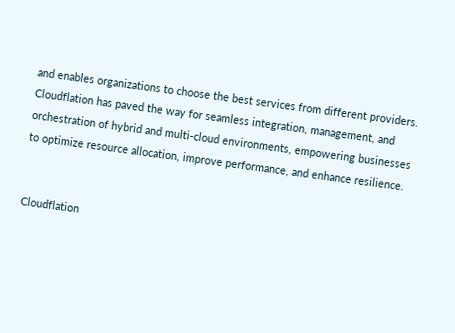and enables organizations to choose the best services from different providers. Cloudflation has paved the way for seamless integration, management, and orchestration of hybrid and multi-cloud environments, empowering businesses to optimize resource allocation, improve performance, and enhance resilience.


Cloudflation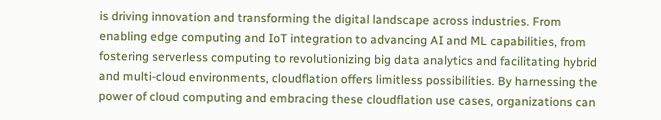is driving innovation and transforming the digital landscape across industries. From enabling edge computing and IoT integration to advancing AI and ML capabilities, from fostering serverless computing to revolutionizing big data analytics and facilitating hybrid and multi-cloud environments, cloudflation offers limitless possibilities. By harnessing the power of cloud computing and embracing these cloudflation use cases, organizations can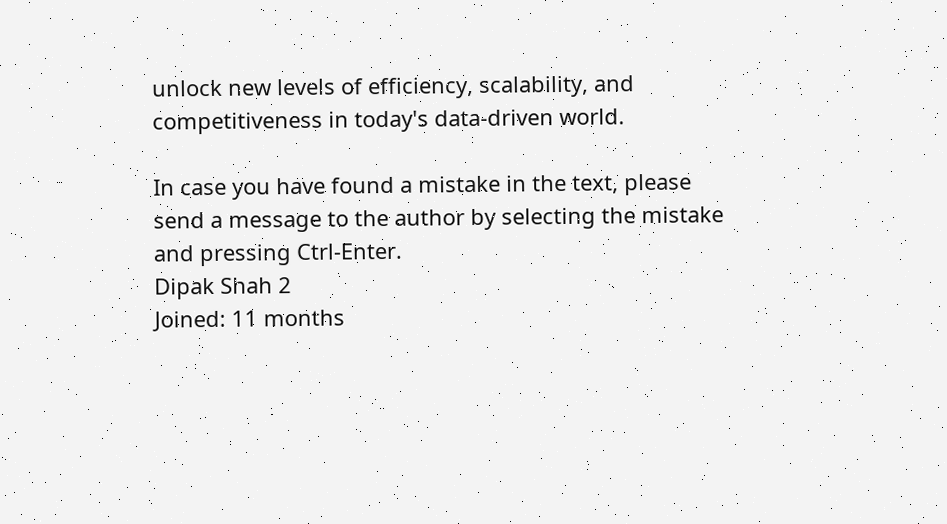unlock new levels of efficiency, scalability, and competitiveness in today's data-driven world.

In case you have found a mistake in the text, please send a message to the author by selecting the mistake and pressing Ctrl-Enter.
Dipak Shah 2
Joined: 11 months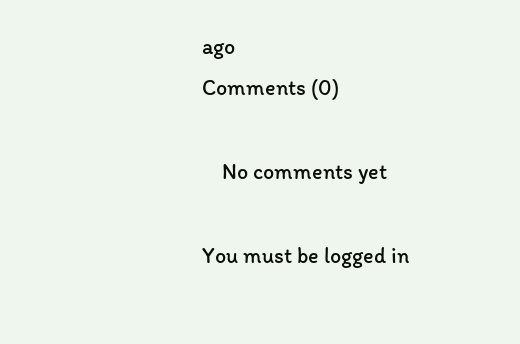ago
Comments (0)

    No comments yet

You must be logged in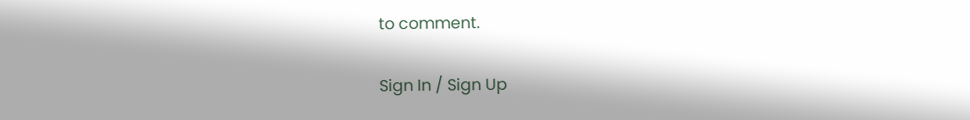to comment.

Sign In / Sign Up